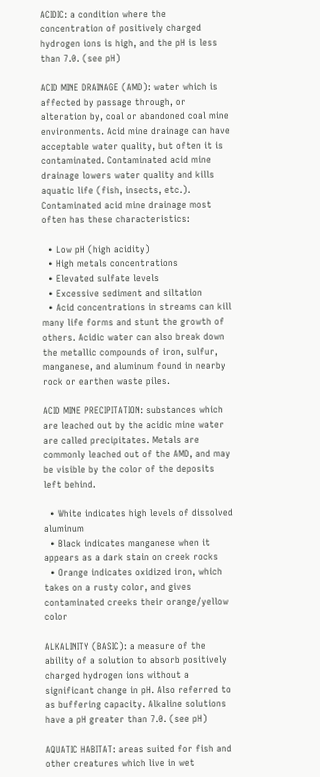ACIDIC: a condition where the concentration of positively charged hydrogen ions is high, and the pH is less than 7.0. (see pH)

ACID MINE DRAINAGE (AMD): water which is affected by passage through, or alteration by, coal or abandoned coal mine environments. Acid mine drainage can have acceptable water quality, but often it is contaminated. Contaminated acid mine drainage lowers water quality and kills aquatic life (fish, insects, etc.). Contaminated acid mine drainage most often has these characteristics:

  • Low pH (high acidity)
  • High metals concentrations
  • Elevated sulfate levels
  • Excessive sediment and siltation
  • Acid concentrations in streams can kill many life forms and stunt the growth of others. Acidic water can also break down the metallic compounds of iron, sulfur, manganese, and aluminum found in nearby rock or earthen waste piles.

ACID MINE PRECIPITATION: substances which are leached out by the acidic mine water are called precipitates. Metals are commonly leached out of the AMD, and may be visible by the color of the deposits left behind.

  • White indicates high levels of dissolved aluminum
  • Black indicates manganese when it appears as a dark stain on creek rocks
  • Orange indicates oxidized iron, which takes on a rusty color, and gives contaminated creeks their orange/yellow color

ALKALINITY (BASIC): a measure of the ability of a solution to absorb positively charged hydrogen ions without a significant change in pH. Also referred to as buffering capacity. Alkaline solutions have a pH greater than 7.0. (see pH)

AQUATIC HABITAT: areas suited for fish and other creatures which live in wet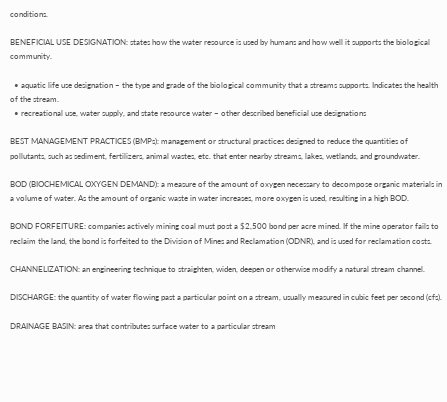conditions.

BENEFICIAL USE DESIGNATION: states how the water resource is used by humans and how well it supports the biological community.

  • aquatic life use designation – the type and grade of the biological community that a streams supports. Indicates the health of the stream.
  • recreational use, water supply, and state resource water – other described beneficial use designations

BEST MANAGEMENT PRACTICES (BMPs): management or structural practices designed to reduce the quantities of pollutants, such as sediment, fertilizers, animal wastes, etc. that enter nearby streams, lakes, wetlands, and groundwater.

BOD (BIOCHEMICAL OXYGEN DEMAND): a measure of the amount of oxygen necessary to decompose organic materials in a volume of water. As the amount of organic waste in water increases, more oxygen is used, resulting in a high BOD.

BOND FORFEITURE: companies actively mining coal must post a $2,500 bond per acre mined. If the mine operator fails to reclaim the land, the bond is forfeited to the Division of Mines and Reclamation (ODNR), and is used for reclamation costs.

CHANNELIZATION: an engineering technique to straighten, widen, deepen or otherwise modify a natural stream channel.

DISCHARGE: the quantity of water flowing past a particular point on a stream, usually measured in cubic feet per second (cfs).

DRAINAGE BASIN: area that contributes surface water to a particular stream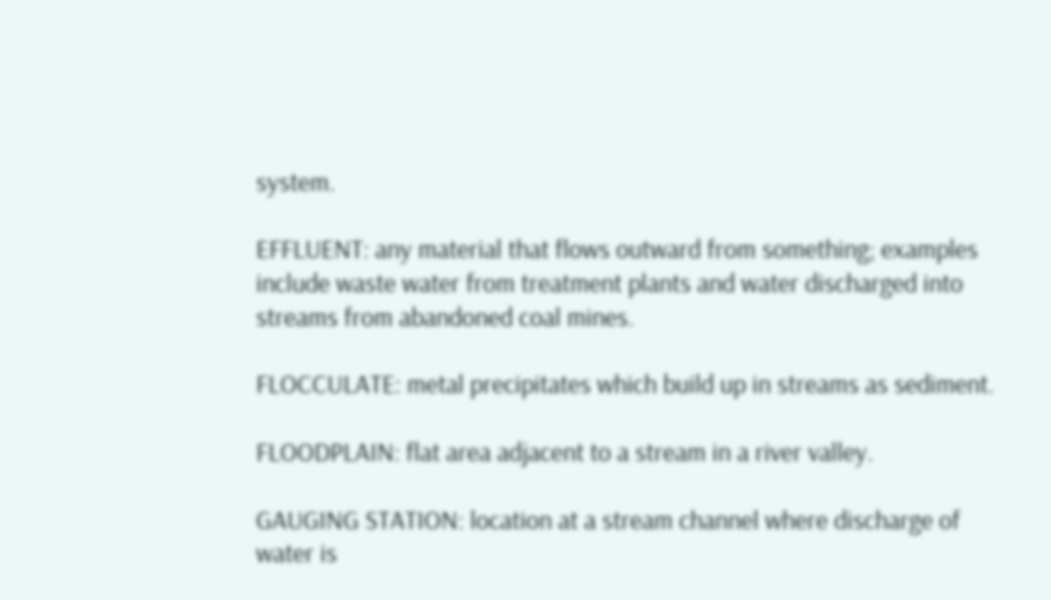system.

EFFLUENT: any material that flows outward from something; examples include waste water from treatment plants and water discharged into streams from abandoned coal mines.

FLOCCULATE: metal precipitates which build up in streams as sediment.

FLOODPLAIN: flat area adjacent to a stream in a river valley.

GAUGING STATION: location at a stream channel where discharge of water is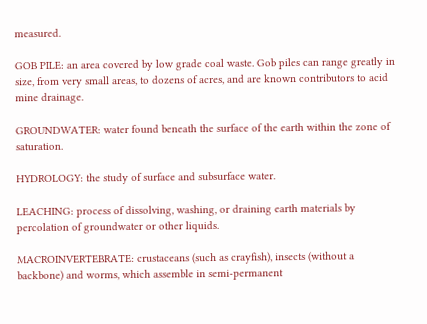measured.

GOB PILE: an area covered by low grade coal waste. Gob piles can range greatly in size, from very small areas, to dozens of acres, and are known contributors to acid mine drainage.

GROUNDWATER: water found beneath the surface of the earth within the zone of saturation.

HYDROLOGY: the study of surface and subsurface water.

LEACHING: process of dissolving, washing, or draining earth materials by percolation of groundwater or other liquids.

MACROINVERTEBRATE: crustaceans (such as crayfish), insects (without a backbone) and worms, which assemble in semi-permanent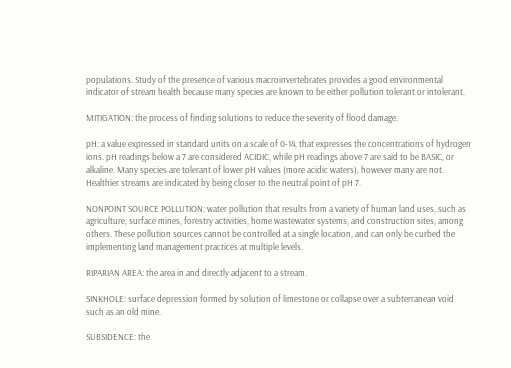populations. Study of the presence of various macroinvertebrates provides a good environmental indicator of stream health because many species are known to be either pollution tolerant or intolerant.

MITIGATION: the process of finding solutions to reduce the severity of flood damage.

pH: a value expressed in standard units on a scale of 0-14, that expresses the concentrations of hydrogen ions. pH readings below a 7 are considered ACIDIC, while pH readings above 7 are said to be BASIC, or alkaline. Many species are tolerant of lower pH values (more acidic waters), however many are not. Healthier streams are indicated by being closer to the neutral point of pH 7.

NONPOINT SOURCE POLLUTION: water pollution that results from a variety of human land uses, such as agriculture, surface mines, forestry activities, home wastewater systems, and construction sites, among others. These pollution sources cannot be controlled at a single location, and can only be curbed the implementing land management practices at multiple levels.

RIPARIAN AREA: the area in and directly adjacent to a stream.

SINKHOLE: surface depression formed by solution of limestone or collapse over a subterranean void such as an old mine.

SUBSIDENCE: the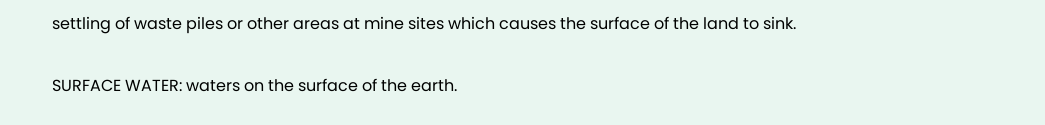settling of waste piles or other areas at mine sites which causes the surface of the land to sink.

SURFACE WATER: waters on the surface of the earth.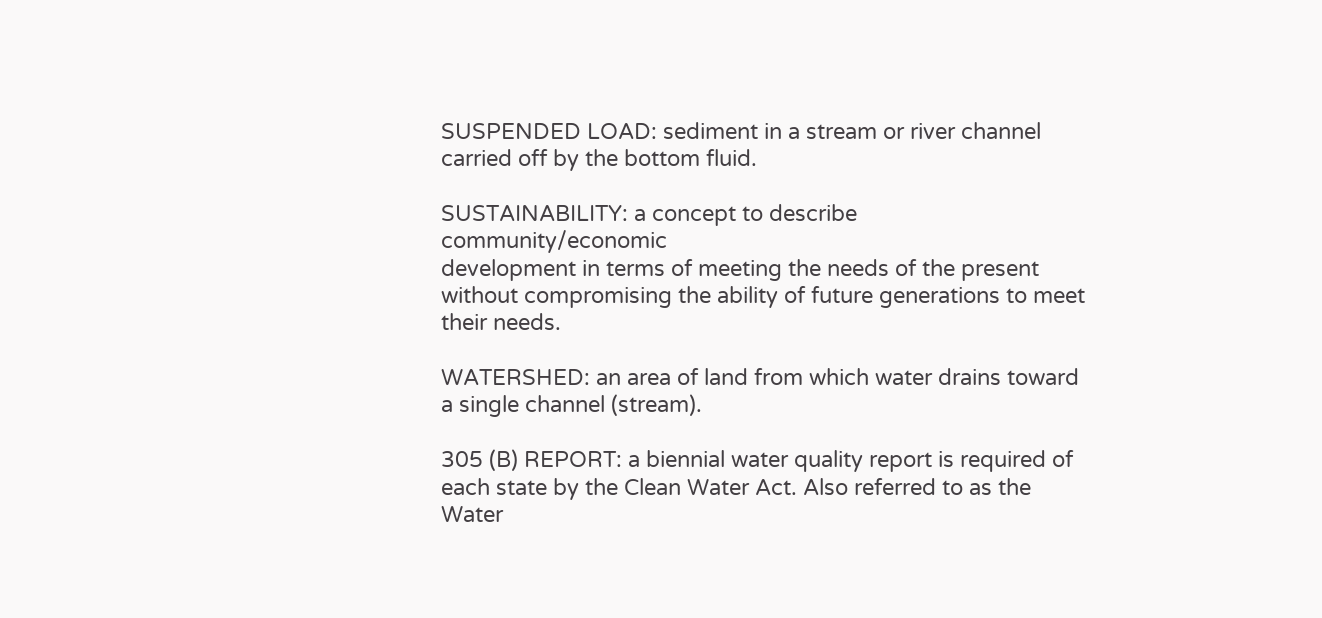SUSPENDED LOAD: sediment in a stream or river channel carried off by the bottom fluid.

SUSTAINABILITY: a concept to describe community/economic
development in terms of meeting the needs of the present without compromising the ability of future generations to meet their needs.

WATERSHED: an area of land from which water drains toward a single channel (stream).

305 (B) REPORT: a biennial water quality report is required of each state by the Clean Water Act. Also referred to as the Water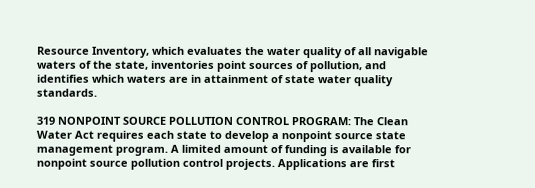Resource Inventory, which evaluates the water quality of all navigable waters of the state, inventories point sources of pollution, and identifies which waters are in attainment of state water quality standards.

319 NONPOINT SOURCE POLLUTION CONTROL PROGRAM: The Clean Water Act requires each state to develop a nonpoint source state management program. A limited amount of funding is available for nonpoint source pollution control projects. Applications are first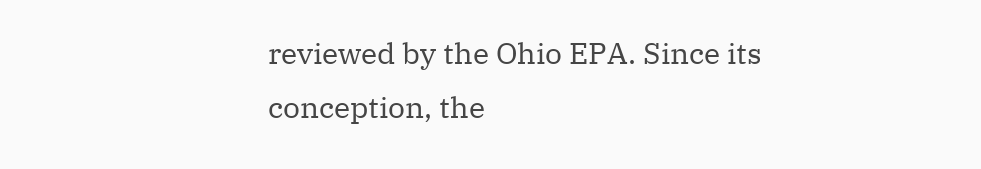reviewed by the Ohio EPA. Since its conception, the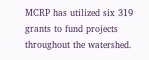MCRP has utilized six 319 grants to fund projects throughout the watershed.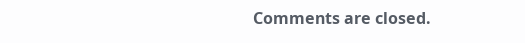Comments are closed.